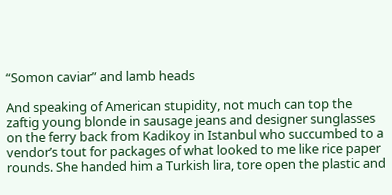“Somon caviar” and lamb heads

And speaking of American stupidity, not much can top the zaftig young blonde in sausage jeans and designer sunglasses on the ferry back from Kadikoy in Istanbul who succumbed to a vendor’s tout for packages of what looked to me like rice paper rounds. She handed him a Turkish lira, tore open the plastic and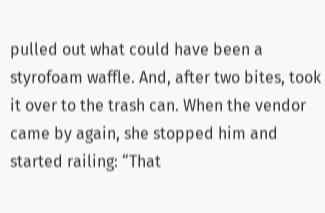pulled out what could have been a styrofoam waffle. And, after two bites, took it over to the trash can. When the vendor came by again, she stopped him and started railing: “That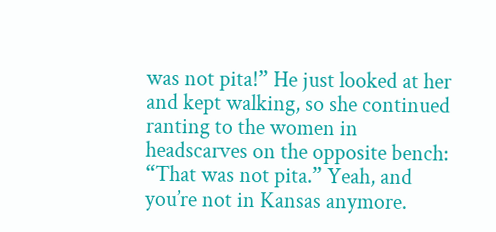was not pita!” He just looked at her and kept walking, so she continued ranting to the women in headscarves on the opposite bench: “That was not pita.” Yeah, and you’re not in Kansas anymore.